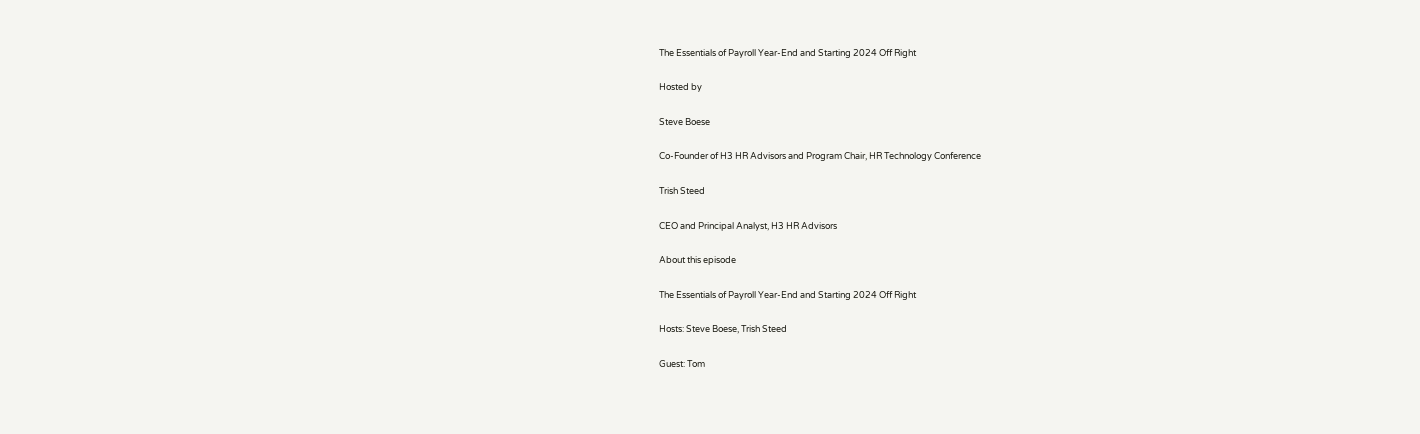The Essentials of Payroll Year-End and Starting 2024 Off Right

Hosted by

Steve Boese

Co-Founder of H3 HR Advisors and Program Chair, HR Technology Conference

Trish Steed

CEO and Principal Analyst, H3 HR Advisors

About this episode

The Essentials of Payroll Year-End and Starting 2024 Off Right

Hosts: Steve Boese, Trish Steed

Guest: Tom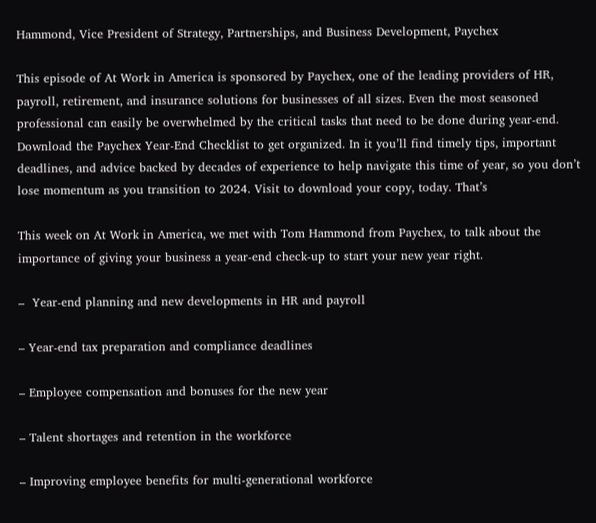Hammond, Vice President of Strategy, Partnerships, and Business Development, Paychex

This episode of At Work in America is sponsored by Paychex, one of the leading providers of HR, payroll, retirement, and insurance solutions for businesses of all sizes. Even the most seasoned professional can easily be overwhelmed by the critical tasks that need to be done during year-end. Download the Paychex Year-End Checklist to get organized. In it you’ll find timely tips, important deadlines, and advice backed by decades of experience to help navigate this time of year, so you don’t lose momentum as you transition to 2024. Visit to download your copy, today. That’s

This week on At Work in America, we met with Tom Hammond from Paychex, to talk about the importance of giving your business a year-end check-up to start your new year right.

–  Year-end planning and new developments in HR and payroll

– Year-end tax preparation and compliance deadlines

– Employee compensation and bonuses for the new year

– Talent shortages and retention in the workforce

– Improving employee benefits for multi-generational workforce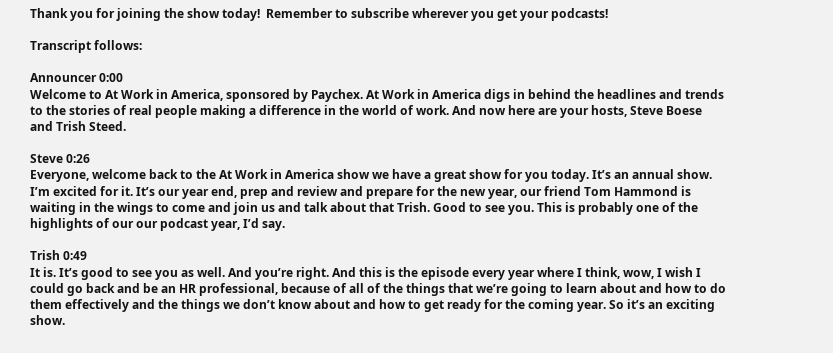Thank you for joining the show today!  Remember to subscribe wherever you get your podcasts!

Transcript follows:

Announcer 0:00
Welcome to At Work in America, sponsored by Paychex. At Work in America digs in behind the headlines and trends to the stories of real people making a difference in the world of work. And now here are your hosts, Steve Boese and Trish Steed.

Steve 0:26
Everyone, welcome back to the At Work in America show we have a great show for you today. It’s an annual show. I’m excited for it. It’s our year end, prep and review and prepare for the new year, our friend Tom Hammond is waiting in the wings to come and join us and talk about that Trish. Good to see you. This is probably one of the highlights of our our podcast year, I’d say.

Trish 0:49
It is. It’s good to see you as well. And you’re right. And this is the episode every year where I think, wow, I wish I could go back and be an HR professional, because of all of the things that we’re going to learn about and how to do them effectively and the things we don’t know about and how to get ready for the coming year. So it’s an exciting show.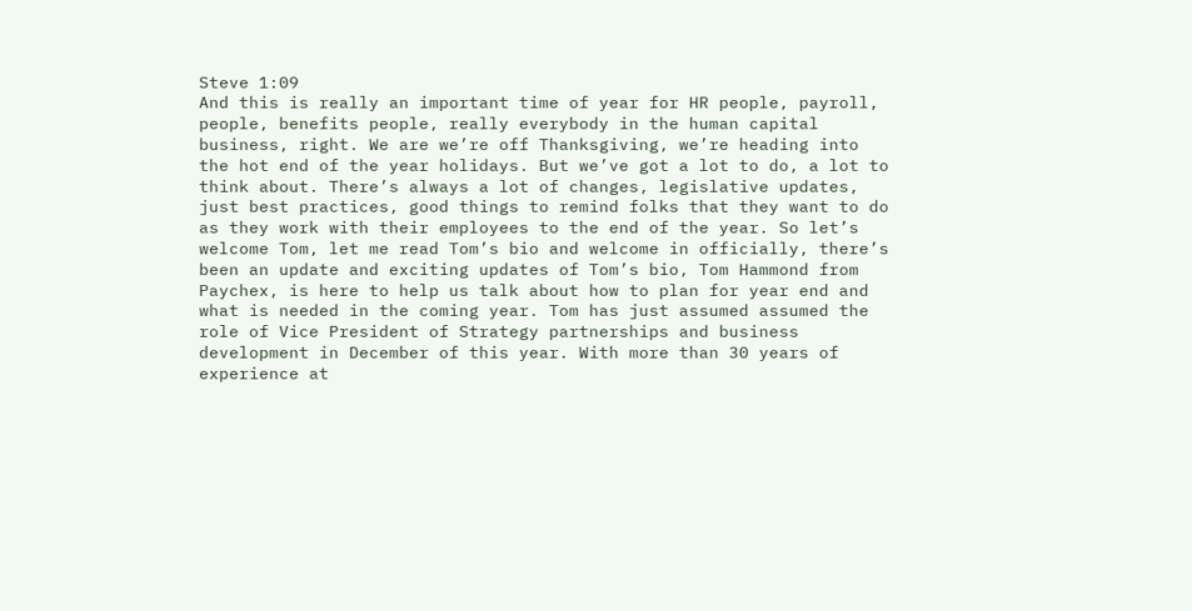Steve 1:09
And this is really an important time of year for HR people, payroll, people, benefits people, really everybody in the human capital business, right. We are we’re off Thanksgiving, we’re heading into the hot end of the year holidays. But we’ve got a lot to do, a lot to think about. There’s always a lot of changes, legislative updates, just best practices, good things to remind folks that they want to do as they work with their employees to the end of the year. So let’s welcome Tom, let me read Tom’s bio and welcome in officially, there’s been an update and exciting updates of Tom’s bio, Tom Hammond from Paychex, is here to help us talk about how to plan for year end and what is needed in the coming year. Tom has just assumed assumed the role of Vice President of Strategy partnerships and business development in December of this year. With more than 30 years of experience at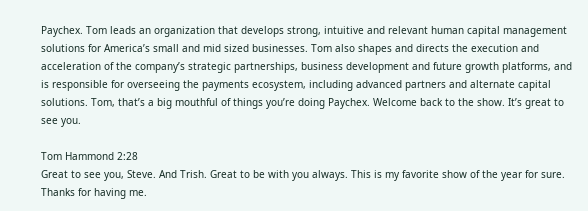Paychex. Tom leads an organization that develops strong, intuitive and relevant human capital management solutions for America’s small and mid sized businesses. Tom also shapes and directs the execution and acceleration of the company’s strategic partnerships, business development and future growth platforms, and is responsible for overseeing the payments ecosystem, including advanced partners and alternate capital solutions. Tom, that’s a big mouthful of things you’re doing Paychex. Welcome back to the show. It’s great to see you.

Tom Hammond 2:28
Great to see you, Steve. And Trish. Great to be with you always. This is my favorite show of the year for sure. Thanks for having me.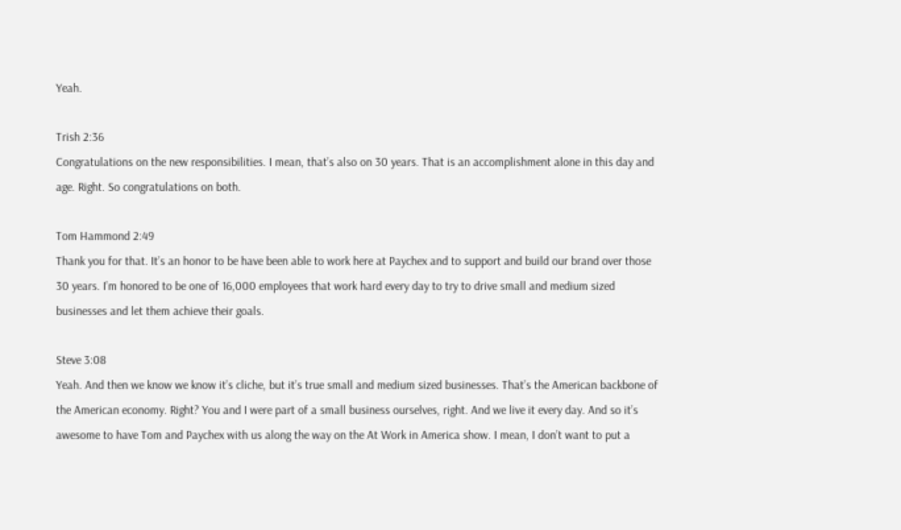Yeah.

Trish 2:36
Congratulations on the new responsibilities. I mean, that’s also on 30 years. That is an accomplishment alone in this day and age. Right. So congratulations on both.

Tom Hammond 2:49
Thank you for that. It’s an honor to be have been able to work here at Paychex and to support and build our brand over those 30 years. I’m honored to be one of 16,000 employees that work hard every day to try to drive small and medium sized businesses and let them achieve their goals.

Steve 3:08
Yeah. And then we know we know it’s cliche, but it’s true small and medium sized businesses. That’s the American backbone of the American economy. Right? You and I were part of a small business ourselves, right. And we live it every day. And so it’s awesome to have Tom and Paychex with us along the way on the At Work in America show. I mean, I don’t want to put a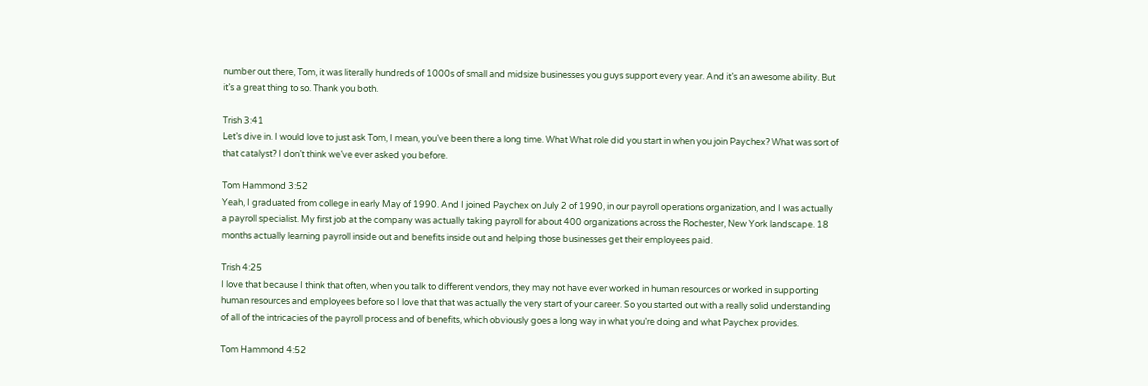number out there, Tom, it was literally hundreds of 1000s of small and midsize businesses you guys support every year. And it’s an awesome ability. But it’s a great thing to so. Thank you both.

Trish 3:41
Let’s dive in. I would love to just ask Tom, I mean, you’ve been there a long time. What What role did you start in when you join Paychex? What was sort of that catalyst? I don’t think we’ve ever asked you before.

Tom Hammond 3:52
Yeah, I graduated from college in early May of 1990. And I joined Paychex on July 2 of 1990, in our payroll operations organization, and I was actually a payroll specialist. My first job at the company was actually taking payroll for about 400 organizations across the Rochester, New York landscape. 18 months actually learning payroll inside out and benefits inside out and helping those businesses get their employees paid.

Trish 4:25
I love that because I think that often, when you talk to different vendors, they may not have ever worked in human resources or worked in supporting human resources and employees before so I love that that was actually the very start of your career. So you started out with a really solid understanding of all of the intricacies of the payroll process and of benefits, which obviously goes a long way in what you’re doing and what Paychex provides.

Tom Hammond 4:52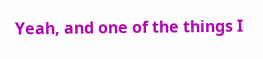Yeah, and one of the things I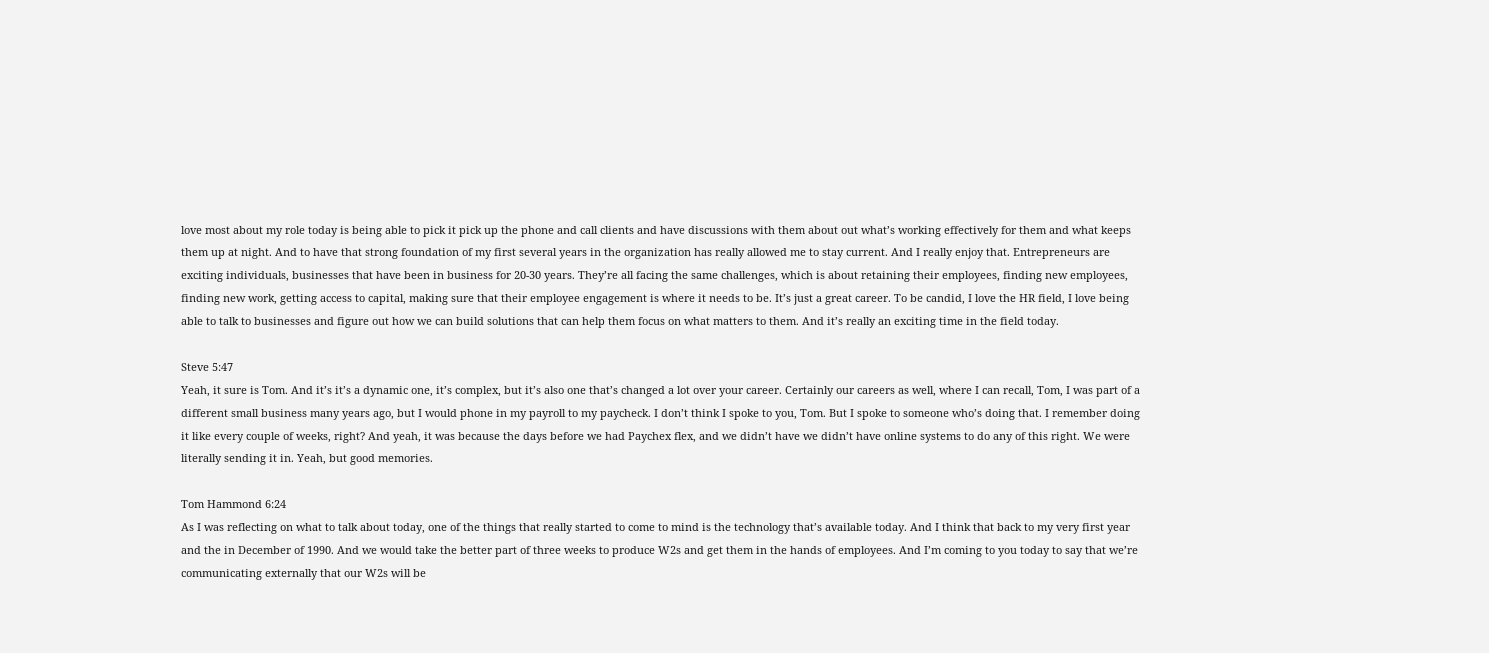love most about my role today is being able to pick it pick up the phone and call clients and have discussions with them about out what’s working effectively for them and what keeps them up at night. And to have that strong foundation of my first several years in the organization has really allowed me to stay current. And I really enjoy that. Entrepreneurs are exciting individuals, businesses that have been in business for 20-30 years. They’re all facing the same challenges, which is about retaining their employees, finding new employees, finding new work, getting access to capital, making sure that their employee engagement is where it needs to be. It’s just a great career. To be candid, I love the HR field, I love being able to talk to businesses and figure out how we can build solutions that can help them focus on what matters to them. And it’s really an exciting time in the field today.

Steve 5:47
Yeah, it sure is Tom. And it’s it’s a dynamic one, it’s complex, but it’s also one that’s changed a lot over your career. Certainly our careers as well, where I can recall, Tom, I was part of a different small business many years ago, but I would phone in my payroll to my paycheck. I don’t think I spoke to you, Tom. But I spoke to someone who’s doing that. I remember doing it like every couple of weeks, right? And yeah, it was because the days before we had Paychex flex, and we didn’t have we didn’t have online systems to do any of this right. We were literally sending it in. Yeah, but good memories.

Tom Hammond 6:24
As I was reflecting on what to talk about today, one of the things that really started to come to mind is the technology that’s available today. And I think that back to my very first year and the in December of 1990. And we would take the better part of three weeks to produce W2s and get them in the hands of employees. And I’m coming to you today to say that we’re communicating externally that our W2s will be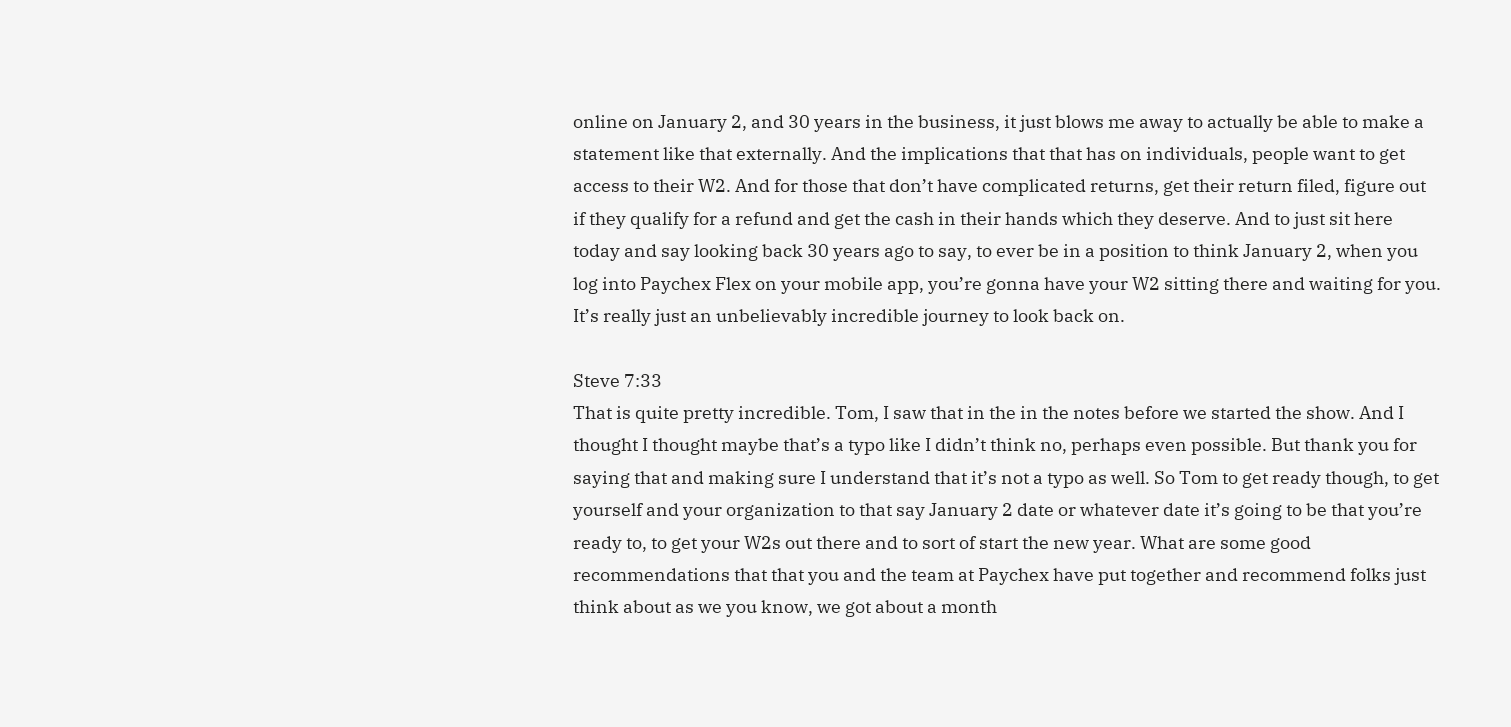online on January 2, and 30 years in the business, it just blows me away to actually be able to make a statement like that externally. And the implications that that has on individuals, people want to get access to their W2. And for those that don’t have complicated returns, get their return filed, figure out if they qualify for a refund and get the cash in their hands which they deserve. And to just sit here today and say looking back 30 years ago to say, to ever be in a position to think January 2, when you log into Paychex Flex on your mobile app, you’re gonna have your W2 sitting there and waiting for you. It’s really just an unbelievably incredible journey to look back on.

Steve 7:33
That is quite pretty incredible. Tom, I saw that in the in the notes before we started the show. And I thought I thought maybe that’s a typo like I didn’t think no, perhaps even possible. But thank you for saying that and making sure I understand that it’s not a typo as well. So Tom to get ready though, to get yourself and your organization to that say January 2 date or whatever date it’s going to be that you’re ready to, to get your W2s out there and to sort of start the new year. What are some good recommendations that that you and the team at Paychex have put together and recommend folks just think about as we you know, we got about a month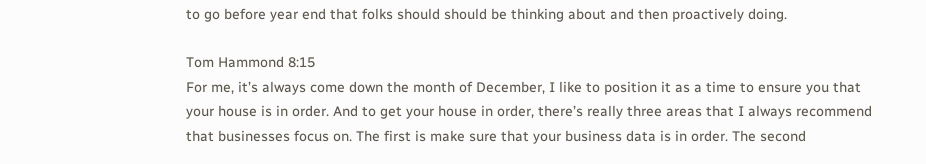to go before year end that folks should should be thinking about and then proactively doing.

Tom Hammond 8:15
For me, it’s always come down the month of December, I like to position it as a time to ensure you that your house is in order. And to get your house in order, there’s really three areas that I always recommend that businesses focus on. The first is make sure that your business data is in order. The second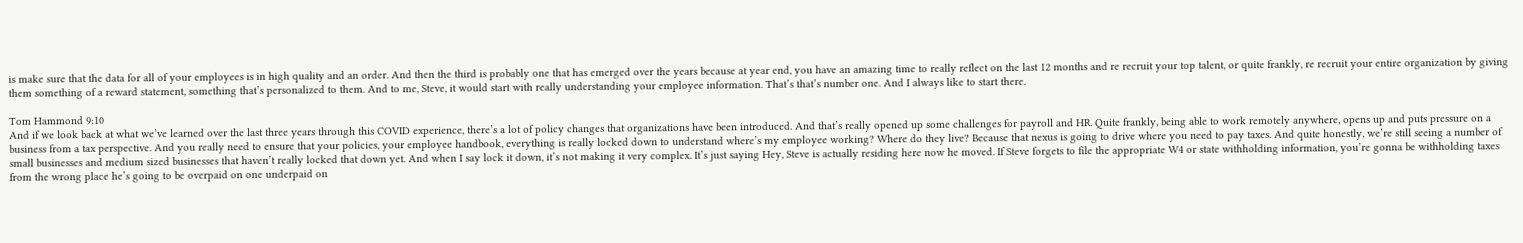is make sure that the data for all of your employees is in high quality and an order. And then the third is probably one that has emerged over the years because at year end, you have an amazing time to really reflect on the last 12 months and re recruit your top talent, or quite frankly, re recruit your entire organization by giving them something of a reward statement, something that’s personalized to them. And to me, Steve, it would start with really understanding your employee information. That’s that’s number one. And I always like to start there.

Tom Hammond 9:10
And if we look back at what we’ve learned over the last three years through this COVID experience, there’s a lot of policy changes that organizations have been introduced. And that’s really opened up some challenges for payroll and HR. Quite frankly, being able to work remotely anywhere, opens up and puts pressure on a business from a tax perspective. And you really need to ensure that your policies, your employee handbook, everything is really locked down to understand where’s my employee working? Where do they live? Because that nexus is going to drive where you need to pay taxes. And quite honestly, we’re still seeing a number of small businesses and medium sized businesses that haven’t really locked that down yet. And when I say lock it down, it’s not making it very complex. It’s just saying Hey, Steve is actually residing here now he moved. If Steve forgets to file the appropriate W4 or state withholding information, you’re gonna be withholding taxes from the wrong place he’s going to be overpaid on one underpaid on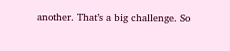another. That’s a big challenge. So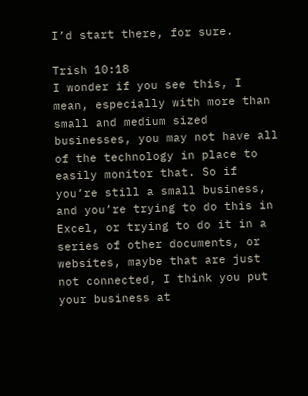I’d start there, for sure.

Trish 10:18
I wonder if you see this, I mean, especially with more than small and medium sized businesses, you may not have all of the technology in place to easily monitor that. So if you’re still a small business, and you’re trying to do this in Excel, or trying to do it in a series of other documents, or websites, maybe that are just not connected, I think you put your business at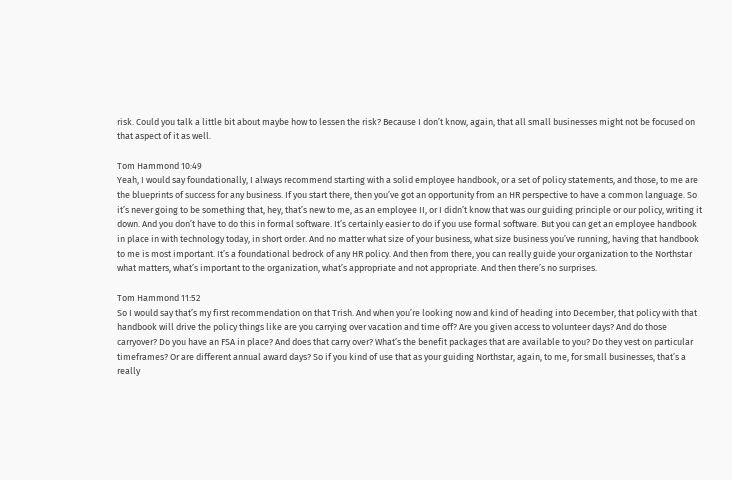risk. Could you talk a little bit about maybe how to lessen the risk? Because I don’t know, again, that all small businesses might not be focused on that aspect of it as well.

Tom Hammond 10:49
Yeah, I would say foundationally, I always recommend starting with a solid employee handbook, or a set of policy statements, and those, to me are the blueprints of success for any business. If you start there, then you’ve got an opportunity from an HR perspective to have a common language. So it’s never going to be something that, hey, that’s new to me, as an employee II, or I didn’t know that was our guiding principle or our policy, writing it down. And you don’t have to do this in formal software. It’s certainly easier to do if you use formal software. But you can get an employee handbook in place in with technology today, in short order. And no matter what size of your business, what size business you’ve running, having that handbook to me is most important. It’s a foundational bedrock of any HR policy. And then from there, you can really guide your organization to the Northstar what matters, what’s important to the organization, what’s appropriate and not appropriate. And then there’s no surprises.

Tom Hammond 11:52
So I would say that’s my first recommendation on that Trish. And when you’re looking now and kind of heading into December, that policy with that handbook will drive the policy things like are you carrying over vacation and time off? Are you given access to volunteer days? And do those carryover? Do you have an FSA in place? And does that carry over? What’s the benefit packages that are available to you? Do they vest on particular timeframes? Or are different annual award days? So if you kind of use that as your guiding Northstar, again, to me, for small businesses, that’s a really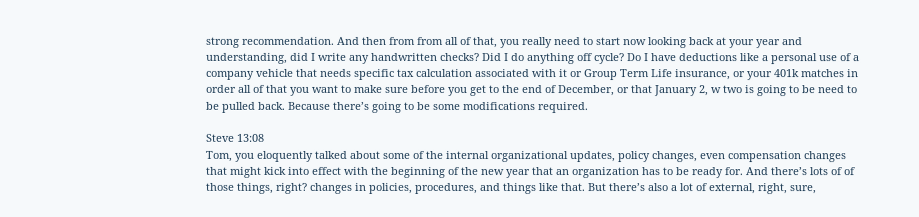strong recommendation. And then from from all of that, you really need to start now looking back at your year and understanding, did I write any handwritten checks? Did I do anything off cycle? Do I have deductions like a personal use of a company vehicle that needs specific tax calculation associated with it or Group Term Life insurance, or your 401k matches in order all of that you want to make sure before you get to the end of December, or that January 2, w two is going to be need to be pulled back. Because there’s going to be some modifications required.

Steve 13:08
Tom, you eloquently talked about some of the internal organizational updates, policy changes, even compensation changes that might kick into effect with the beginning of the new year that an organization has to be ready for. And there’s lots of of those things, right? changes in policies, procedures, and things like that. But there’s also a lot of external, right, sure,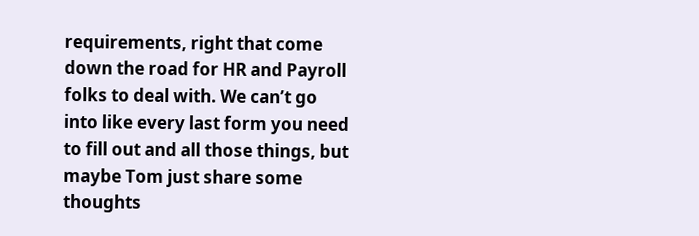requirements, right that come down the road for HR and Payroll folks to deal with. We can’t go into like every last form you need to fill out and all those things, but maybe Tom just share some thoughts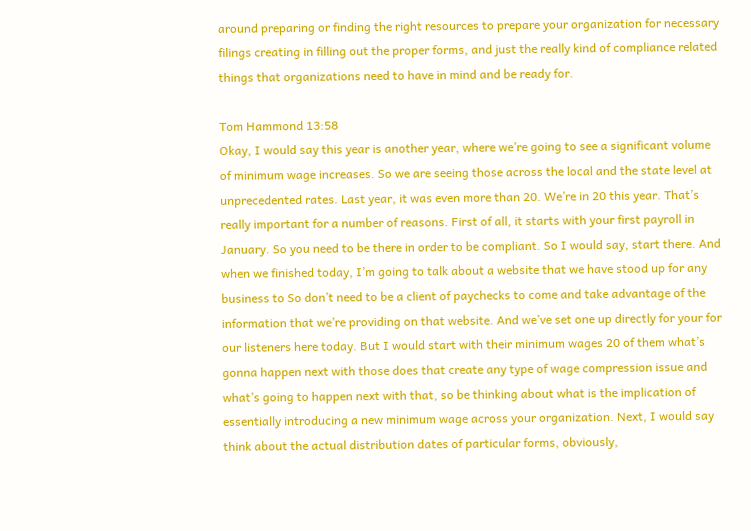around preparing or finding the right resources to prepare your organization for necessary filings creating in filling out the proper forms, and just the really kind of compliance related things that organizations need to have in mind and be ready for.

Tom Hammond 13:58
Okay, I would say this year is another year, where we’re going to see a significant volume of minimum wage increases. So we are seeing those across the local and the state level at unprecedented rates. Last year, it was even more than 20. We’re in 20 this year. That’s really important for a number of reasons. First of all, it starts with your first payroll in January. So you need to be there in order to be compliant. So I would say, start there. And when we finished today, I’m going to talk about a website that we have stood up for any business to So don’t need to be a client of paychecks to come and take advantage of the information that we’re providing on that website. And we’ve set one up directly for your for our listeners here today. But I would start with their minimum wages 20 of them what’s gonna happen next with those does that create any type of wage compression issue and what’s going to happen next with that, so be thinking about what is the implication of essentially introducing a new minimum wage across your organization. Next, I would say think about the actual distribution dates of particular forms, obviously,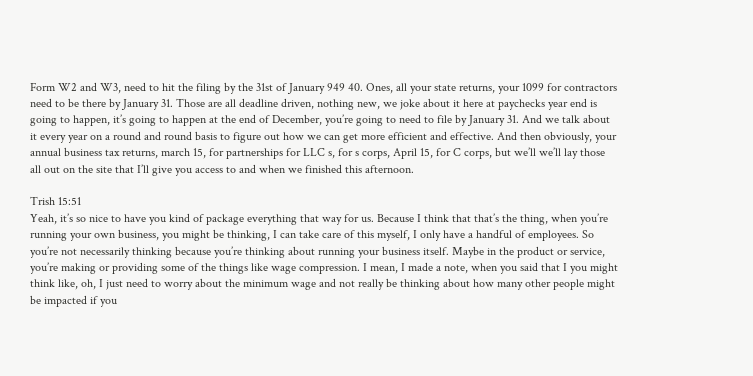Form W2 and W3, need to hit the filing by the 31st of January 949 40. Ones, all your state returns, your 1099 for contractors need to be there by January 31. Those are all deadline driven, nothing new, we joke about it here at paychecks year end is going to happen, it’s going to happen at the end of December, you’re going to need to file by January 31. And we talk about it every year on a round and round basis to figure out how we can get more efficient and effective. And then obviously, your annual business tax returns, march 15, for partnerships for LLC s, for s corps, April 15, for C corps, but we’ll we’ll lay those all out on the site that I’ll give you access to and when we finished this afternoon.

Trish 15:51
Yeah, it’s so nice to have you kind of package everything that way for us. Because I think that that’s the thing, when you’re running your own business, you might be thinking, I can take care of this myself, I only have a handful of employees. So you’re not necessarily thinking because you’re thinking about running your business itself. Maybe in the product or service, you’re making or providing some of the things like wage compression. I mean, I made a note, when you said that I you might think like, oh, I just need to worry about the minimum wage and not really be thinking about how many other people might be impacted if you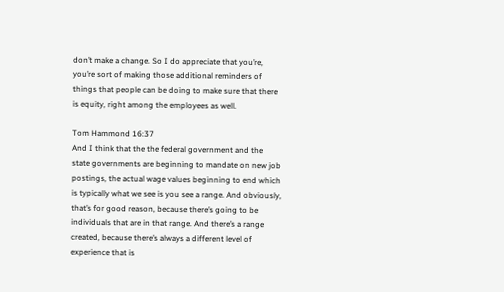don’t make a change. So I do appreciate that you’re, you’re sort of making those additional reminders of things that people can be doing to make sure that there is equity, right among the employees as well.

Tom Hammond 16:37
And I think that the the federal government and the state governments are beginning to mandate on new job postings, the actual wage values beginning to end which is typically what we see is you see a range. And obviously, that’s for good reason, because there’s going to be individuals that are in that range. And there’s a range created, because there’s always a different level of experience that is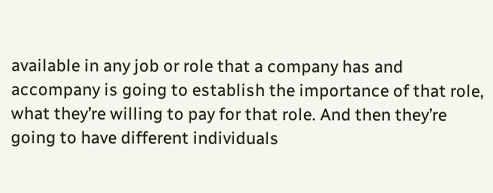available in any job or role that a company has and accompany is going to establish the importance of that role, what they’re willing to pay for that role. And then they’re going to have different individuals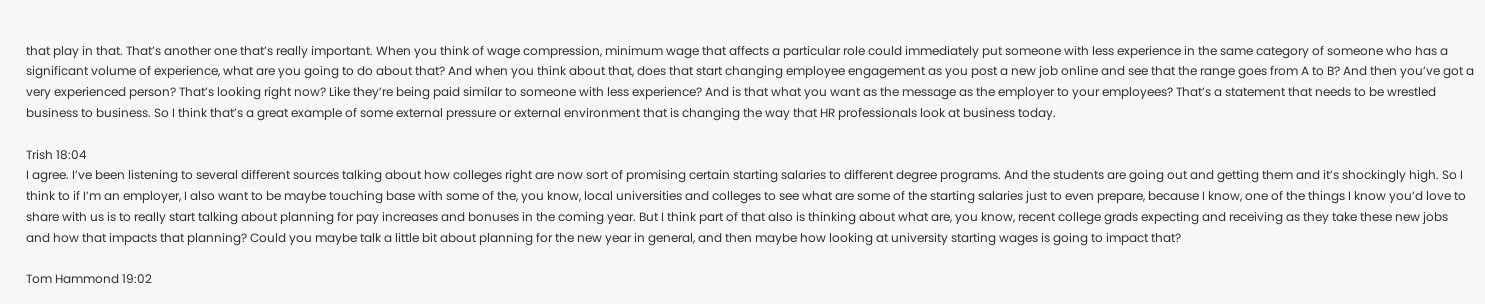that play in that. That’s another one that’s really important. When you think of wage compression, minimum wage that affects a particular role could immediately put someone with less experience in the same category of someone who has a significant volume of experience, what are you going to do about that? And when you think about that, does that start changing employee engagement as you post a new job online and see that the range goes from A to B? And then you’ve got a very experienced person? That’s looking right now? Like they’re being paid similar to someone with less experience? And is that what you want as the message as the employer to your employees? That’s a statement that needs to be wrestled business to business. So I think that’s a great example of some external pressure or external environment that is changing the way that HR professionals look at business today.

Trish 18:04
I agree. I’ve been listening to several different sources talking about how colleges right are now sort of promising certain starting salaries to different degree programs. And the students are going out and getting them and it’s shockingly high. So I think to if I’m an employer, I also want to be maybe touching base with some of the, you know, local universities and colleges to see what are some of the starting salaries just to even prepare, because I know, one of the things I know you’d love to share with us is to really start talking about planning for pay increases and bonuses in the coming year. But I think part of that also is thinking about what are, you know, recent college grads expecting and receiving as they take these new jobs and how that impacts that planning? Could you maybe talk a little bit about planning for the new year in general, and then maybe how looking at university starting wages is going to impact that?

Tom Hammond 19:02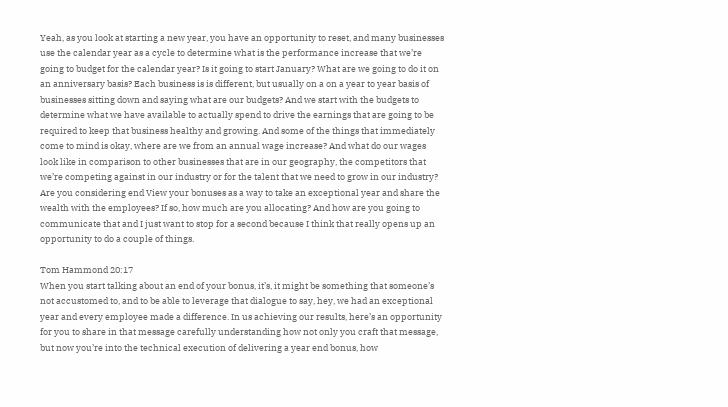Yeah, as you look at starting a new year, you have an opportunity to reset, and many businesses use the calendar year as a cycle to determine what is the performance increase that we’re going to budget for the calendar year? Is it going to start January? What are we going to do it on an anniversary basis? Each business is is different, but usually on a on a year to year basis of businesses sitting down and saying what are our budgets? And we start with the budgets to determine what we have available to actually spend to drive the earnings that are going to be required to keep that business healthy and growing. And some of the things that immediately come to mind is okay, where are we from an annual wage increase? And what do our wages look like in comparison to other businesses that are in our geography, the competitors that we’re competing against in our industry or for the talent that we need to grow in our industry? Are you considering end View your bonuses as a way to take an exceptional year and share the wealth with the employees? If so, how much are you allocating? And how are you going to communicate that and I just want to stop for a second because I think that really opens up an opportunity to do a couple of things.

Tom Hammond 20:17
When you start talking about an end of your bonus, it’s, it might be something that someone’s not accustomed to, and to be able to leverage that dialogue to say, hey, we had an exceptional year and every employee made a difference. In us achieving our results, here’s an opportunity for you to share in that message carefully understanding how not only you craft that message, but now you’re into the technical execution of delivering a year end bonus, how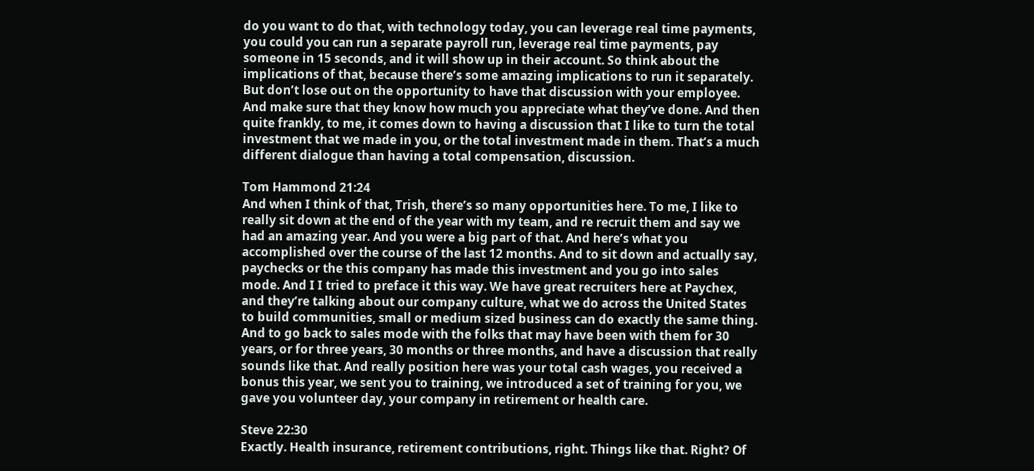do you want to do that, with technology today, you can leverage real time payments, you could you can run a separate payroll run, leverage real time payments, pay someone in 15 seconds, and it will show up in their account. So think about the implications of that, because there’s some amazing implications to run it separately. But don’t lose out on the opportunity to have that discussion with your employee. And make sure that they know how much you appreciate what they’ve done. And then quite frankly, to me, it comes down to having a discussion that I like to turn the total investment that we made in you, or the total investment made in them. That’s a much different dialogue than having a total compensation, discussion.

Tom Hammond 21:24
And when I think of that, Trish, there’s so many opportunities here. To me, I like to really sit down at the end of the year with my team, and re recruit them and say we had an amazing year. And you were a big part of that. And here’s what you accomplished over the course of the last 12 months. And to sit down and actually say, paychecks or the this company has made this investment and you go into sales mode. And I I tried to preface it this way. We have great recruiters here at Paychex, and they’re talking about our company culture, what we do across the United States to build communities, small or medium sized business can do exactly the same thing. And to go back to sales mode with the folks that may have been with them for 30 years, or for three years, 30 months or three months, and have a discussion that really sounds like that. And really position here was your total cash wages, you received a bonus this year, we sent you to training, we introduced a set of training for you, we gave you volunteer day, your company in retirement or health care.

Steve 22:30
Exactly. Health insurance, retirement contributions, right. Things like that. Right? Of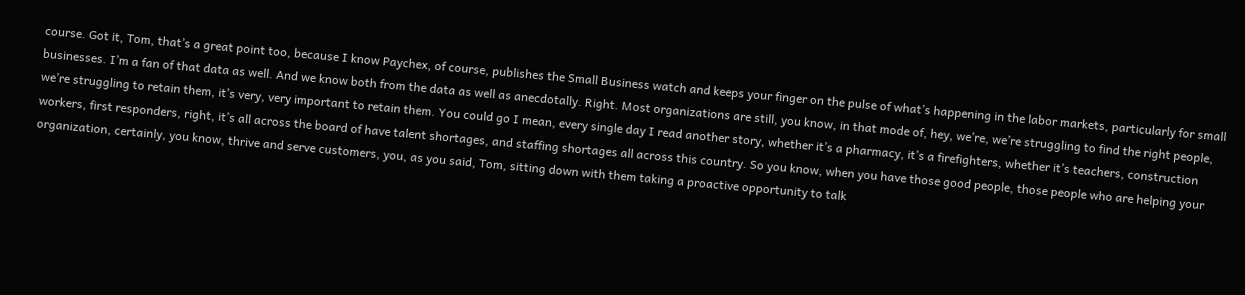course. Got it, Tom, that’s a great point too, because I know Paychex, of course, publishes the Small Business watch and keeps your finger on the pulse of what’s happening in the labor markets, particularly for small businesses. I’m a fan of that data as well. And we know both from the data as well as anecdotally. Right. Most organizations are still, you know, in that mode of, hey, we’re, we’re struggling to find the right people, we’re struggling to retain them, it’s very, very important to retain them. You could go I mean, every single day I read another story, whether it’s a pharmacy, it’s a firefighters, whether it’s teachers, construction workers, first responders, right, it’s all across the board of have talent shortages, and staffing shortages all across this country. So you know, when you have those good people, those people who are helping your organization, certainly, you know, thrive and serve customers, you, as you said, Tom, sitting down with them taking a proactive opportunity to talk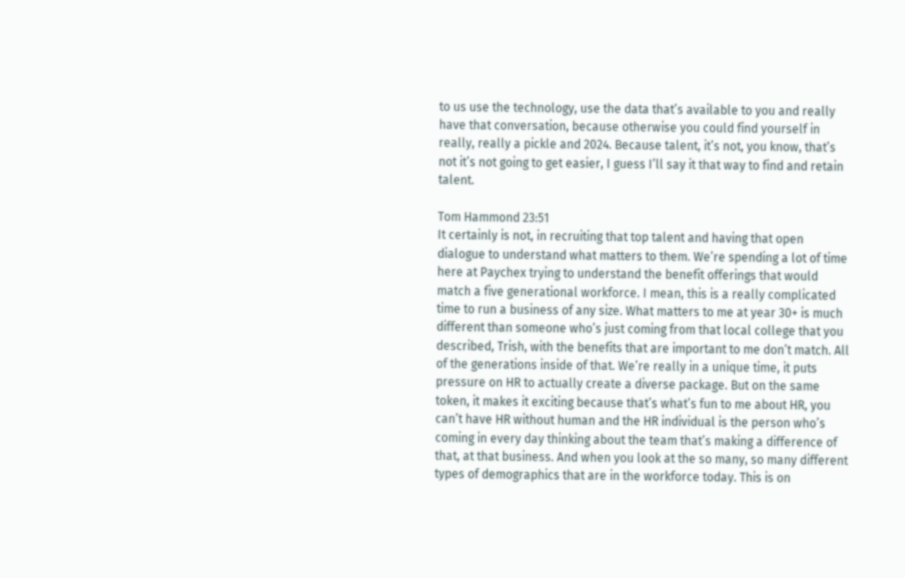to us use the technology, use the data that’s available to you and really have that conversation, because otherwise you could find yourself in really, really a pickle and 2024. Because talent, it’s not, you know, that’s not it’s not going to get easier, I guess I’ll say it that way to find and retain talent.

Tom Hammond 23:51
It certainly is not, in recruiting that top talent and having that open dialogue to understand what matters to them. We’re spending a lot of time here at Paychex trying to understand the benefit offerings that would match a five generational workforce. I mean, this is a really complicated time to run a business of any size. What matters to me at year 30+ is much different than someone who’s just coming from that local college that you described, Trish, with the benefits that are important to me don’t match. All of the generations inside of that. We’re really in a unique time, it puts pressure on HR to actually create a diverse package. But on the same token, it makes it exciting because that’s what’s fun to me about HR, you can’t have HR without human and the HR individual is the person who’s coming in every day thinking about the team that’s making a difference of that, at that business. And when you look at the so many, so many different types of demographics that are in the workforce today. This is on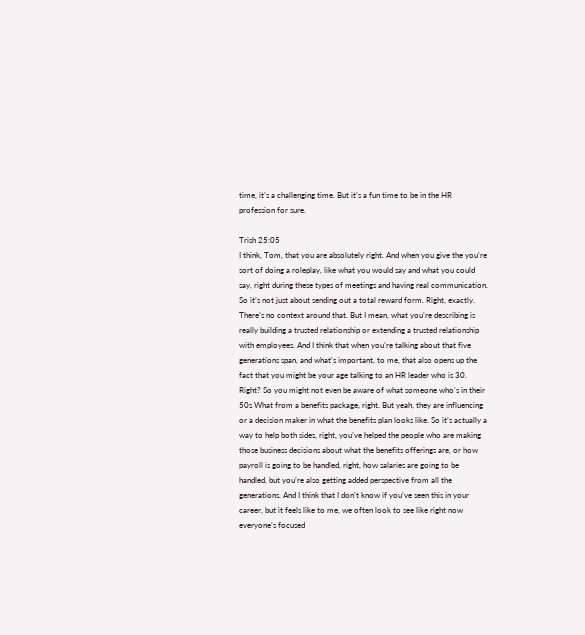time, it’s a challenging time. But it’s a fun time to be in the HR profession for sure.

Trish 25:05
I think, Tom, that you are absolutely right. And when you give the you’re sort of doing a roleplay, like what you would say and what you could say, right during these types of meetings and having real communication. So it’s not just about sending out a total reward form. Right, exactly. There’s no context around that. But I mean, what you’re describing is really building a trusted relationship or extending a trusted relationship with employees. And I think that when you’re talking about that five generations span, and what’s important, to me, that also opens up the fact that you might be your age talking to an HR leader who is 30. Right? So you might not even be aware of what someone who’s in their 50s What from a benefits package, right. But yeah, they are influencing or a decision maker in what the benefits plan looks like. So it’s actually a way to help both sides, right, you’ve helped the people who are making those business decisions about what the benefits offerings are, or how payroll is going to be handled, right, how salaries are going to be handled, but you’re also getting added perspective from all the generations. And I think that I don’t know if you’ve seen this in your career, but it feels like to me, we often look to see like right now everyone’s focused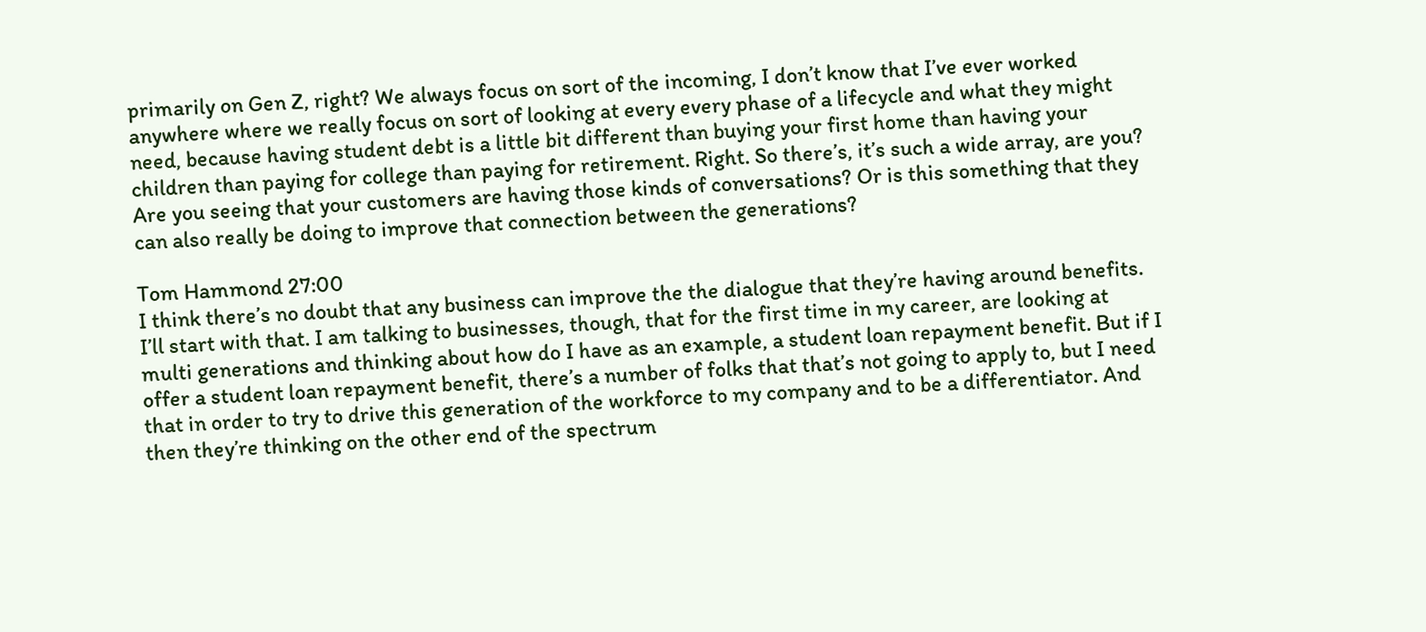primarily on Gen Z, right? We always focus on sort of the incoming, I don’t know that I’ve ever worked anywhere where we really focus on sort of looking at every every phase of a lifecycle and what they might need, because having student debt is a little bit different than buying your first home than having your children than paying for college than paying for retirement. Right. So there’s, it’s such a wide array, are you? Are you seeing that your customers are having those kinds of conversations? Or is this something that they can also really be doing to improve that connection between the generations?

Tom Hammond 27:00
I think there’s no doubt that any business can improve the the dialogue that they’re having around benefits. I’ll start with that. I am talking to businesses, though, that for the first time in my career, are looking at multi generations and thinking about how do I have as an example, a student loan repayment benefit. But if I offer a student loan repayment benefit, there’s a number of folks that that’s not going to apply to, but I need that in order to try to drive this generation of the workforce to my company and to be a differentiator. And then they’re thinking on the other end of the spectrum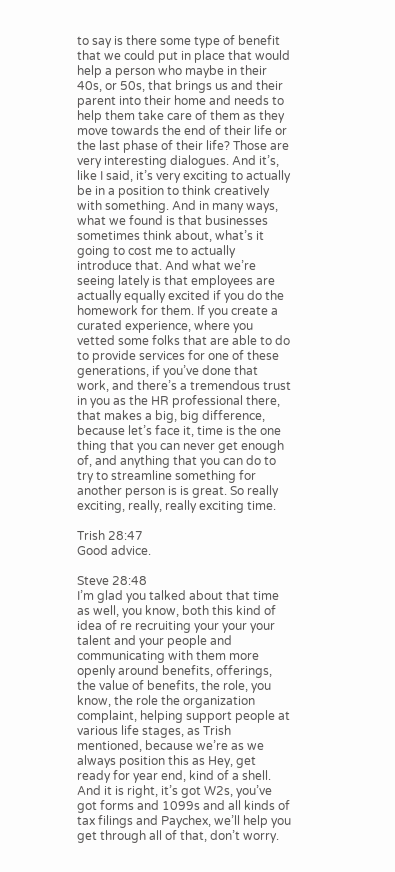to say is there some type of benefit that we could put in place that would help a person who maybe in their 40s, or 50s, that brings us and their parent into their home and needs to help them take care of them as they move towards the end of their life or the last phase of their life? Those are very interesting dialogues. And it’s, like I said, it’s very exciting to actually be in a position to think creatively with something. And in many ways, what we found is that businesses sometimes think about, what’s it going to cost me to actually introduce that. And what we’re seeing lately is that employees are actually equally excited if you do the homework for them. If you create a curated experience, where you vetted some folks that are able to do to provide services for one of these generations, if you’ve done that work, and there’s a tremendous trust in you as the HR professional there, that makes a big, big difference, because let’s face it, time is the one thing that you can never get enough of, and anything that you can do to try to streamline something for another person is is great. So really exciting, really, really exciting time.

Trish 28:47
Good advice.

Steve 28:48
I’m glad you talked about that time as well, you know, both this kind of idea of re recruiting your your your talent and your people and communicating with them more openly around benefits, offerings, the value of benefits, the role, you know, the role the organization complaint, helping support people at various life stages, as Trish mentioned, because we’re as we always position this as Hey, get ready for year end, kind of a shell. And it is right, it’s got W2s, you’ve got forms and 1099s and all kinds of tax filings and Paychex, we’ll help you get through all of that, don’t worry.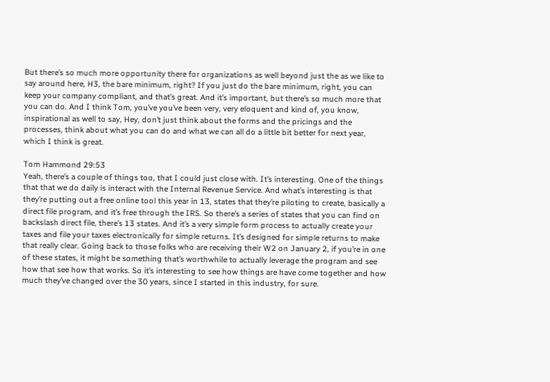But there’s so much more opportunity there for organizations as well beyond just the as we like to say around here, H3, the bare minimum, right? If you just do the bare minimum, right, you can keep your company compliant, and that’s great. And it’s important, but there’s so much more that you can do. And I think Tom, you’ve you’ve been very, very eloquent and kind of, you know, inspirational as well to say, Hey, don’t just think about the forms and the pricings and the processes, think about what you can do and what we can all do a little bit better for next year, which I think is great.

Tom Hammond 29:53
Yeah, there’s a couple of things too, that I could just close with. It’s interesting. One of the things that that we do daily is interact with the Internal Revenue Service. And what’s interesting is that they’re putting out a free online tool this year in 13, states that they’re piloting to create, basically a direct file program, and it’s free through the IRS. So there’s a series of states that you can find on backslash direct file, there’s 13 states. And it’s a very simple form process to actually create your taxes and file your taxes electronically for simple returns. It’s designed for simple returns to make that really clear. Going back to those folks who are receiving their W2 on January 2, if you’re in one of these states, it might be something that’s worthwhile to actually leverage the program and see how that see how that works. So it’s interesting to see how things are have come together and how much they’ve changed over the 30 years, since I started in this industry, for sure.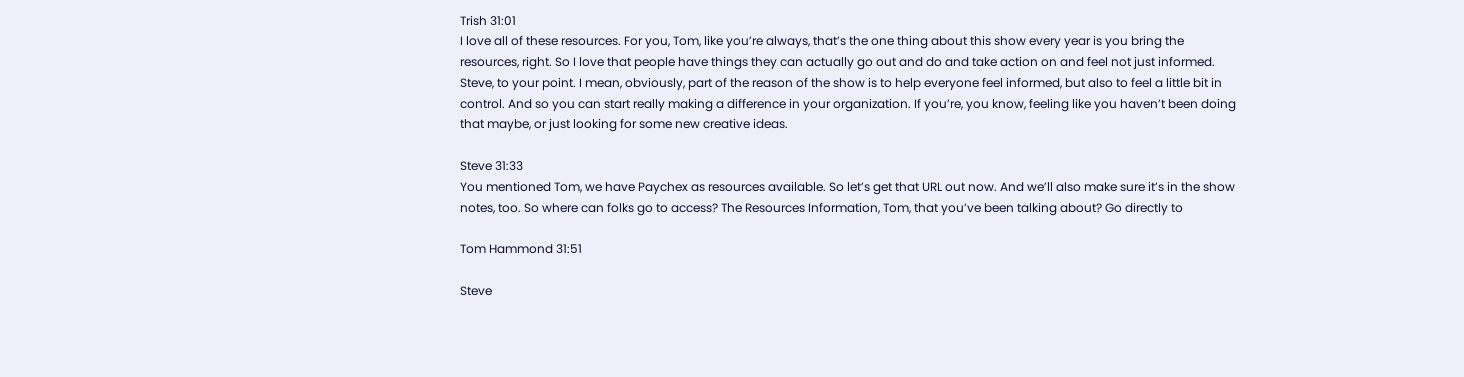Trish 31:01
I love all of these resources. For you, Tom, like you’re always, that’s the one thing about this show every year is you bring the resources, right. So I love that people have things they can actually go out and do and take action on and feel not just informed. Steve, to your point. I mean, obviously, part of the reason of the show is to help everyone feel informed, but also to feel a little bit in control. And so you can start really making a difference in your organization. If you’re, you know, feeling like you haven’t been doing that maybe, or just looking for some new creative ideas.

Steve 31:33
You mentioned Tom, we have Paychex as resources available. So let’s get that URL out now. And we’ll also make sure it’s in the show notes, too. So where can folks go to access? The Resources Information, Tom, that you’ve been talking about? Go directly to

Tom Hammond 31:51

Steve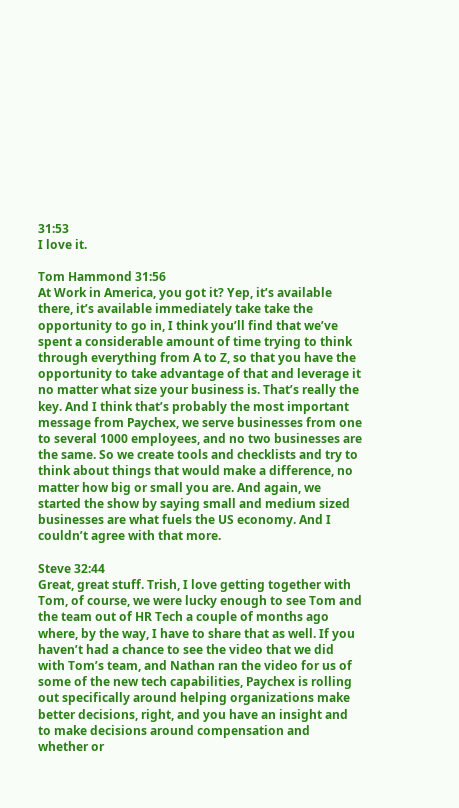31:53
I love it.

Tom Hammond 31:56
At Work in America, you got it? Yep, it’s available there, it’s available immediately take take the opportunity to go in, I think you’ll find that we’ve spent a considerable amount of time trying to think through everything from A to Z, so that you have the opportunity to take advantage of that and leverage it no matter what size your business is. That’s really the key. And I think that’s probably the most important message from Paychex, we serve businesses from one to several 1000 employees, and no two businesses are the same. So we create tools and checklists and try to think about things that would make a difference, no matter how big or small you are. And again, we started the show by saying small and medium sized businesses are what fuels the US economy. And I couldn’t agree with that more.

Steve 32:44
Great, great stuff. Trish, I love getting together with Tom, of course, we were lucky enough to see Tom and the team out of HR Tech a couple of months ago where, by the way, I have to share that as well. If you haven’t had a chance to see the video that we did with Tom’s team, and Nathan ran the video for us of some of the new tech capabilities, Paychex is rolling out specifically around helping organizations make better decisions, right, and you have an insight and to make decisions around compensation and whether or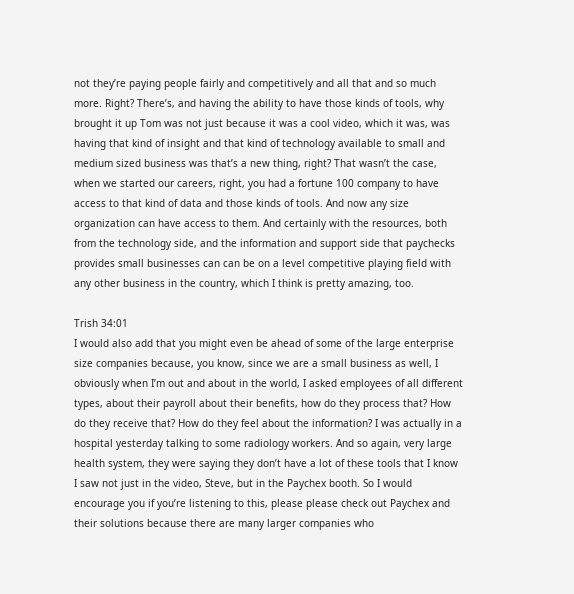not they’re paying people fairly and competitively and all that and so much more. Right? There’s, and having the ability to have those kinds of tools, why brought it up Tom was not just because it was a cool video, which it was, was having that kind of insight and that kind of technology available to small and medium sized business was that’s a new thing, right? That wasn’t the case, when we started our careers, right, you had a fortune 100 company to have access to that kind of data and those kinds of tools. And now any size organization can have access to them. And certainly with the resources, both from the technology side, and the information and support side that paychecks provides small businesses can can be on a level competitive playing field with any other business in the country, which I think is pretty amazing, too.

Trish 34:01
I would also add that you might even be ahead of some of the large enterprise size companies because, you know, since we are a small business as well, I obviously when I’m out and about in the world, I asked employees of all different types, about their payroll about their benefits, how do they process that? How do they receive that? How do they feel about the information? I was actually in a hospital yesterday talking to some radiology workers. And so again, very large health system, they were saying they don’t have a lot of these tools that I know I saw not just in the video, Steve, but in the Paychex booth. So I would encourage you if you’re listening to this, please please check out Paychex and their solutions because there are many larger companies who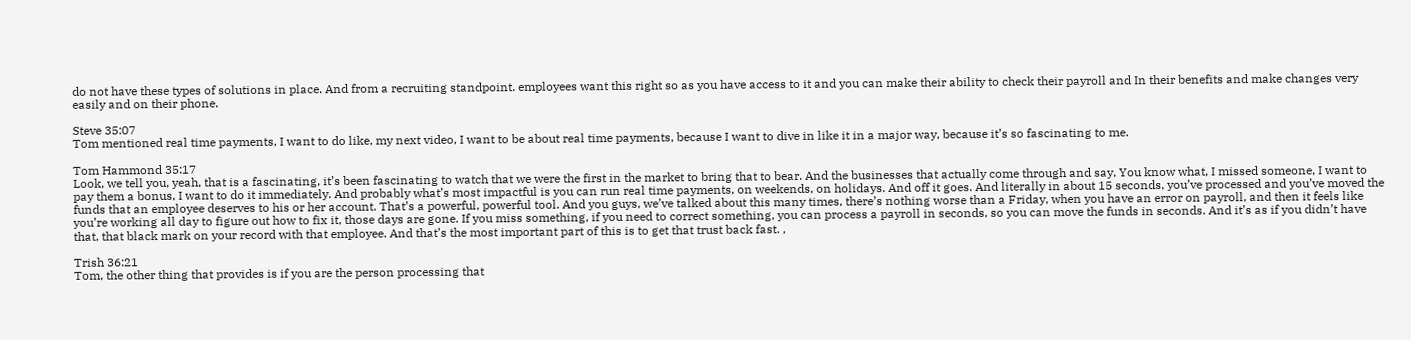do not have these types of solutions in place. And from a recruiting standpoint. employees want this right so as you have access to it and you can make their ability to check their payroll and In their benefits and make changes very easily and on their phone.

Steve 35:07
Tom mentioned real time payments, I want to do like, my next video, I want to be about real time payments, because I want to dive in like it in a major way, because it’s so fascinating to me.

Tom Hammond 35:17
Look, we tell you, yeah, that is a fascinating, it’s been fascinating to watch that we were the first in the market to bring that to bear. And the businesses that actually come through and say, You know what, I missed someone, I want to pay them a bonus, I want to do it immediately. And probably what’s most impactful is you can run real time payments, on weekends, on holidays. And off it goes. And literally in about 15 seconds, you’ve processed and you’ve moved the funds that an employee deserves to his or her account. That’s a powerful, powerful tool. And you guys, we’ve talked about this many times, there’s nothing worse than a Friday, when you have an error on payroll, and then it feels like you’re working all day to figure out how to fix it, those days are gone. If you miss something, if you need to correct something, you can process a payroll in seconds, so you can move the funds in seconds. And it’s as if you didn’t have that, that black mark on your record with that employee. And that’s the most important part of this is to get that trust back fast. ,

Trish 36:21
Tom, the other thing that provides is if you are the person processing that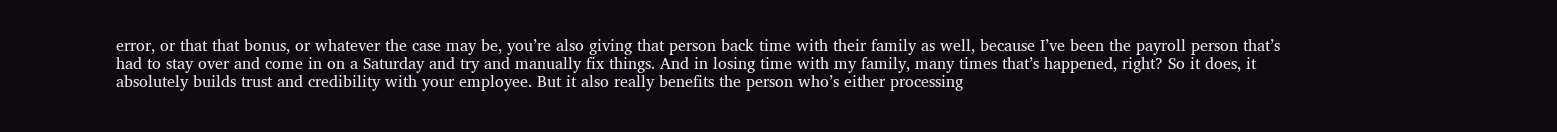error, or that that bonus, or whatever the case may be, you’re also giving that person back time with their family as well, because I’ve been the payroll person that’s had to stay over and come in on a Saturday and try and manually fix things. And in losing time with my family, many times that’s happened, right? So it does, it absolutely builds trust and credibility with your employee. But it also really benefits the person who’s either processing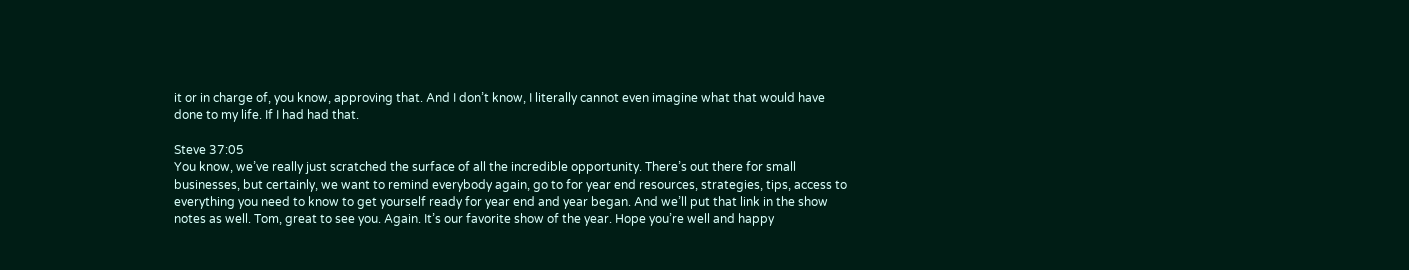it or in charge of, you know, approving that. And I don’t know, I literally cannot even imagine what that would have done to my life. If I had had that.

Steve 37:05
You know, we’ve really just scratched the surface of all the incredible opportunity. There’s out there for small businesses, but certainly, we want to remind everybody again, go to for year end resources, strategies, tips, access to everything you need to know to get yourself ready for year end and year began. And we’ll put that link in the show notes as well. Tom, great to see you. Again. It’s our favorite show of the year. Hope you’re well and happy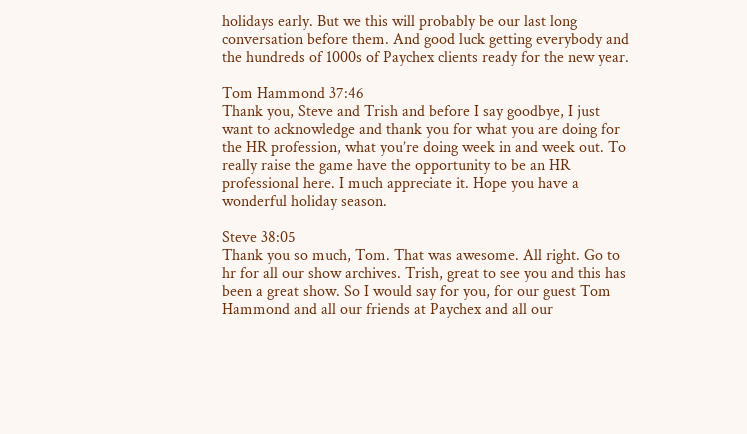holidays early. But we this will probably be our last long conversation before them. And good luck getting everybody and the hundreds of 1000s of Paychex clients ready for the new year.

Tom Hammond 37:46
Thank you, Steve and Trish and before I say goodbye, I just want to acknowledge and thank you for what you are doing for the HR profession, what you’re doing week in and week out. To really raise the game have the opportunity to be an HR professional here. I much appreciate it. Hope you have a wonderful holiday season.

Steve 38:05
Thank you so much, Tom. That was awesome. All right. Go to hr for all our show archives. Trish, great to see you and this has been a great show. So I would say for you, for our guest Tom Hammond and all our friends at Paychex and all our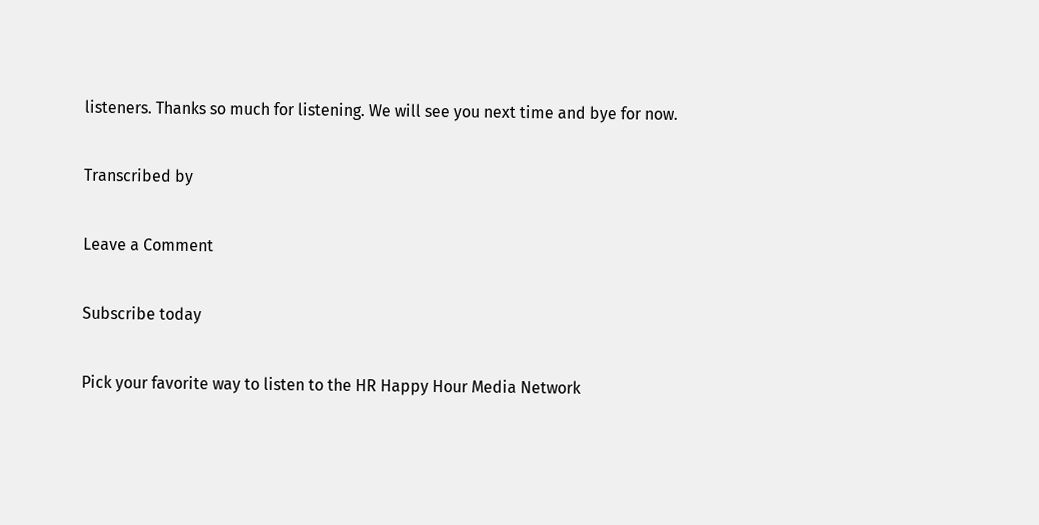listeners. Thanks so much for listening. We will see you next time and bye for now.

Transcribed by

Leave a Comment

Subscribe today

Pick your favorite way to listen to the HR Happy Hour Media Network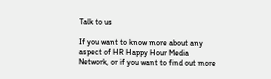Talk to us

If you want to know more about any aspect of HR Happy Hour Media Network, or if you want to find out more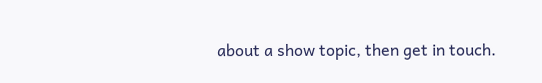about a show topic, then get in touch.